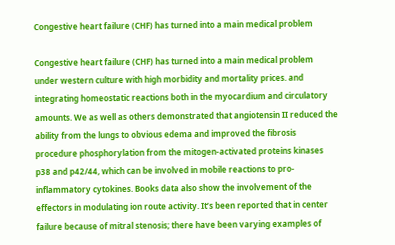Congestive heart failure (CHF) has turned into a main medical problem

Congestive heart failure (CHF) has turned into a main medical problem under western culture with high morbidity and mortality prices. and integrating homeostatic reactions both in the myocardium and circulatory amounts. We as well as others demonstrated that angiotensin II reduced the ability from the lungs to obvious edema and improved the fibrosis procedure phosphorylation from the mitogen-activated proteins kinases p38 and p42/44, which can be involved in mobile reactions to pro-inflammatory cytokines. Books data also show the involvement of the effectors in modulating ion route activity. It’s been reported that in center failure because of mitral stenosis; there have been varying examples of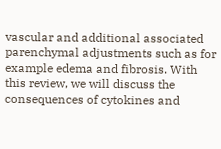vascular and additional associated parenchymal adjustments such as for example edema and fibrosis. With this review, we will discuss the consequences of cytokines and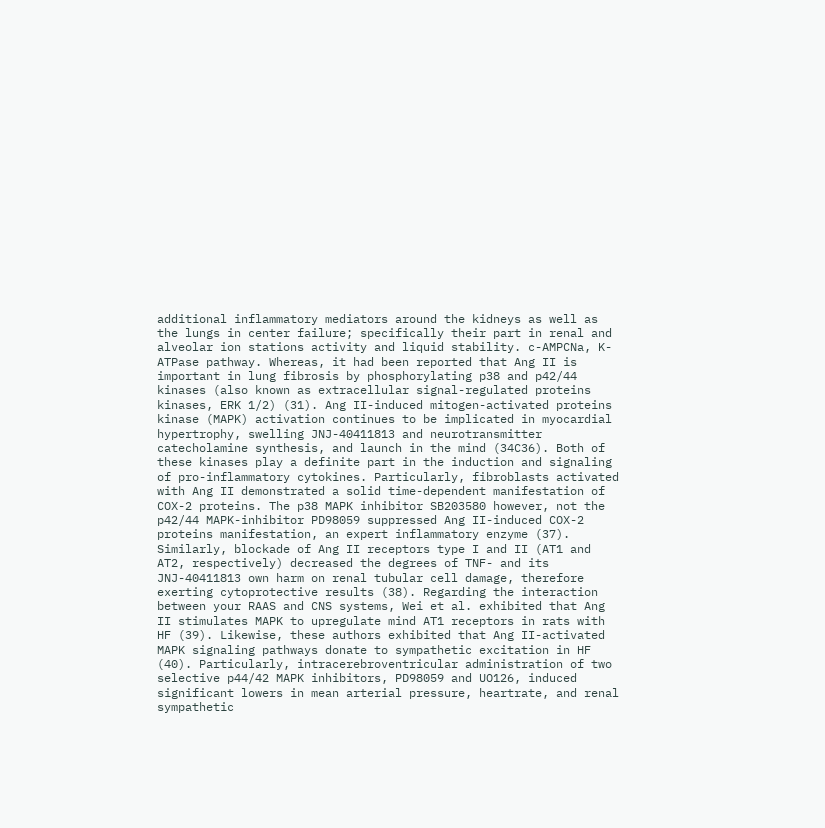additional inflammatory mediators around the kidneys as well as the lungs in center failure; specifically their part in renal and alveolar ion stations activity and liquid stability. c-AMPCNa, K-ATPase pathway. Whereas, it had been reported that Ang II is important in lung fibrosis by phosphorylating p38 and p42/44 kinases (also known as extracellular signal-regulated proteins kinases, ERK 1/2) (31). Ang II-induced mitogen-activated proteins kinase (MAPK) activation continues to be implicated in myocardial hypertrophy, swelling JNJ-40411813 and neurotransmitter catecholamine synthesis, and launch in the mind (34C36). Both of these kinases play a definite part in the induction and signaling of pro-inflammatory cytokines. Particularly, fibroblasts activated with Ang II demonstrated a solid time-dependent manifestation of COX-2 proteins. The p38 MAPK inhibitor SB203580 however, not the p42/44 MAPK-inhibitor PD98059 suppressed Ang II-induced COX-2 proteins manifestation, an expert inflammatory enzyme (37). Similarly, blockade of Ang II receptors type I and II (AT1 and AT2, respectively) decreased the degrees of TNF- and its JNJ-40411813 own harm on renal tubular cell damage, therefore exerting cytoprotective results (38). Regarding the interaction between your RAAS and CNS systems, Wei et al. exhibited that Ang II stimulates MAPK to upregulate mind AT1 receptors in rats with HF (39). Likewise, these authors exhibited that Ang II-activated MAPK signaling pathways donate to sympathetic excitation in HF (40). Particularly, intracerebroventricular administration of two selective p44/42 MAPK inhibitors, PD98059 and UO126, induced significant lowers in mean arterial pressure, heartrate, and renal sympathetic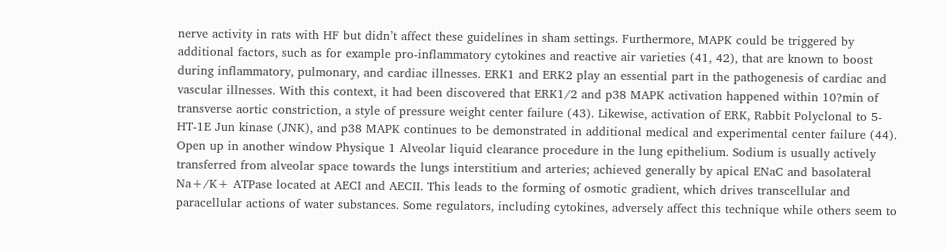nerve activity in rats with HF but didn’t affect these guidelines in sham settings. Furthermore, MAPK could be triggered by additional factors, such as for example pro-inflammatory cytokines and reactive air varieties (41, 42), that are known to boost during inflammatory, pulmonary, and cardiac illnesses. ERK1 and ERK2 play an essential part in the pathogenesis of cardiac and vascular illnesses. With this context, it had been discovered that ERK1/2 and p38 MAPK activation happened within 10?min of transverse aortic constriction, a style of pressure weight center failure (43). Likewise, activation of ERK, Rabbit Polyclonal to 5-HT-1E Jun kinase (JNK), and p38 MAPK continues to be demonstrated in additional medical and experimental center failure (44). Open up in another window Physique 1 Alveolar liquid clearance procedure in the lung epithelium. Sodium is usually actively transferred from alveolar space towards the lungs interstitium and arteries; achieved generally by apical ENaC and basolateral Na+/K+ ATPase located at AECI and AECII. This leads to the forming of osmotic gradient, which drives transcellular and paracellular actions of water substances. Some regulators, including cytokines, adversely affect this technique while others seem to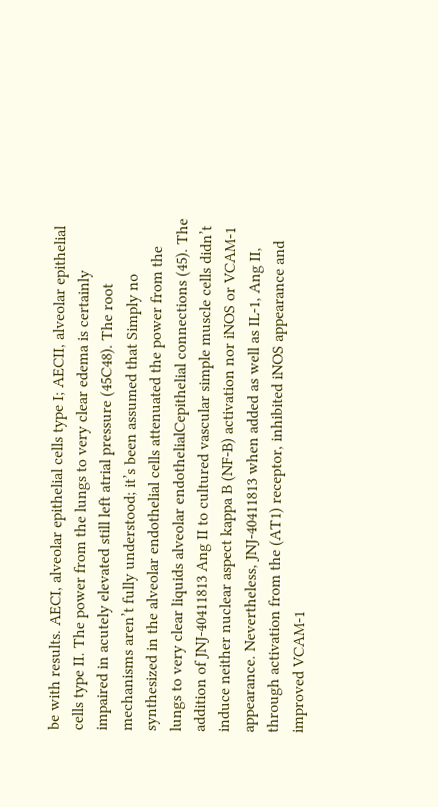be with results. AECI, alveolar epithelial cells type I; AECII, alveolar epithelial cells type II. The power from the lungs to very clear edema is certainly impaired in acutely elevated still left atrial pressure (45C48). The root mechanisms aren’t fully understood; it’s been assumed that Simply no synthesized in the alveolar endothelial cells attenuated the power from the lungs to very clear liquids alveolar endothelialCepithelial connections (45). The addition of JNJ-40411813 Ang II to cultured vascular simple muscle cells didn’t induce neither nuclear aspect kappa B (NF-B) activation nor iNOS or VCAM-1 appearance. Nevertheless, JNJ-40411813 when added as well as IL-1, Ang II, through activation from the (AT1) receptor, inhibited iNOS appearance and improved VCAM-1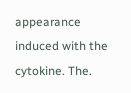appearance induced with the cytokine. The.